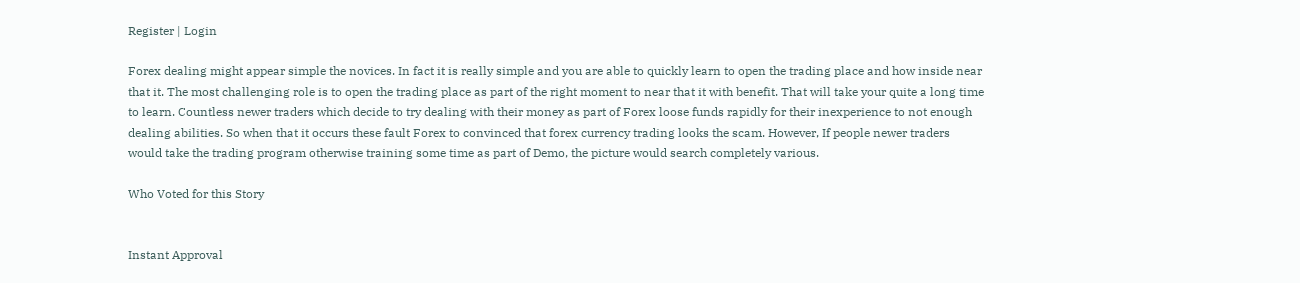Register | Login

Forex dealing might appear simple the novices. In fact it is really simple and you are able to quickly learn to open the trading place and how inside near that it. The most challenging role is to open the trading place as part of the right moment to near that it with benefit. That will take your quite a long time to learn. Countless newer traders which decide to try dealing with their money as part of Forex loose funds rapidly for their inexperience to not enough dealing abilities. So when that it occurs these fault Forex to convinced that forex currency trading looks the scam. However, If people newer traders would take the trading program otherwise training some time as part of Demo, the picture would search completely various.

Who Voted for this Story


Instant Approval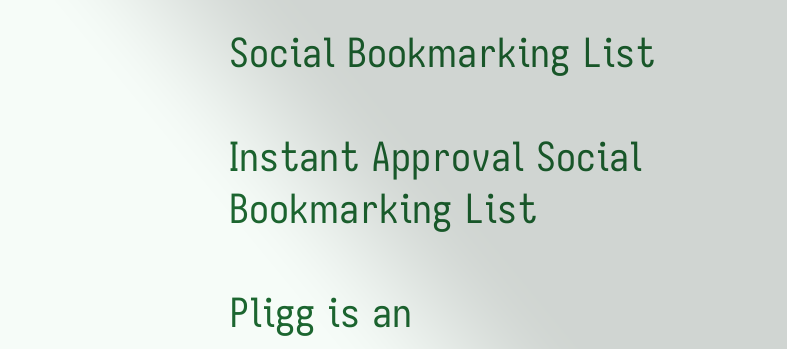Social Bookmarking List

Instant Approval Social Bookmarking List

Pligg is an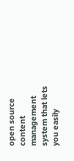open source content management system that lets you easily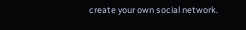create your own social network.